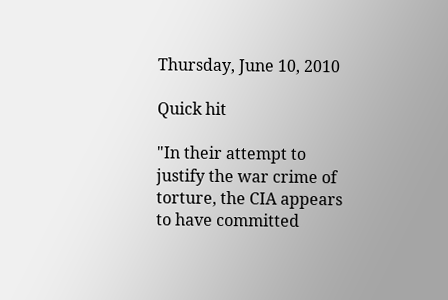Thursday, June 10, 2010

Quick hit

"In their attempt to justify the war crime of torture, the CIA appears to have committed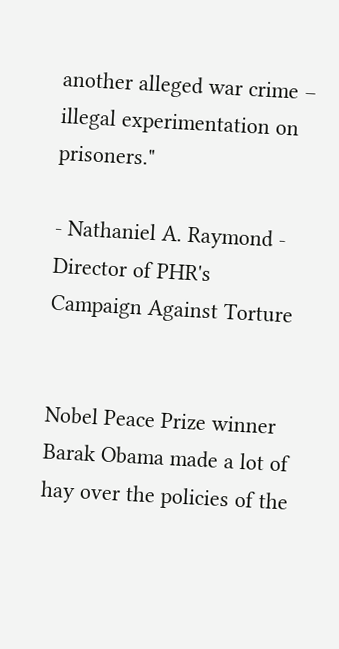another alleged war crime – illegal experimentation on prisoners."

- Nathaniel A. Raymond -
Director of PHR's Campaign Against Torture


Nobel Peace Prize winner Barak Obama made a lot of hay over the policies of the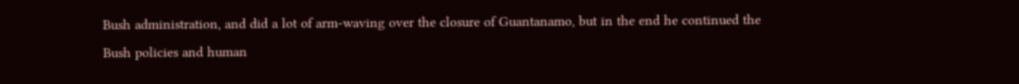Bush administration, and did a lot of arm-waving over the closure of Guantanamo, but in the end he continued the Bush policies and human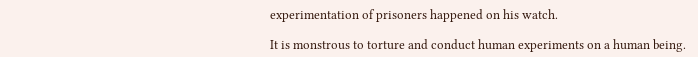experimentation of prisoners happened on his watch.

It is monstrous to torture and conduct human experiments on a human being.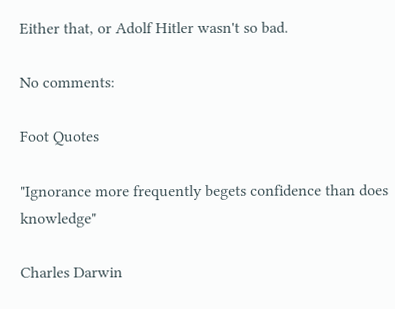Either that, or Adolf Hitler wasn't so bad.

No comments:

Foot Quotes

"Ignorance more frequently begets confidence than does knowledge"

Charles Darwin